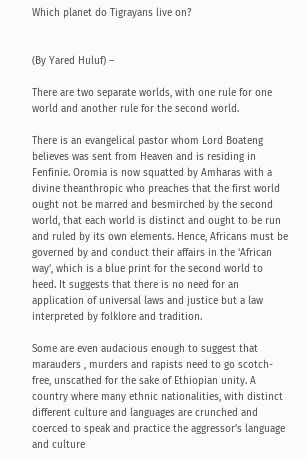Which planet do Tigrayans live on?


(By Yared Huluf) –

There are two separate worlds, with one rule for one world and another rule for the second world.

There is an evangelical pastor whom Lord Boateng believes was sent from Heaven and is residing in Fenfinie. Oromia is now squatted by Amharas with a divine theanthropic who preaches that the first world ought not be marred and besmirched by the second world, that each world is distinct and ought to be run and ruled by its own elements. Hence, Africans must be governed by and conduct their affairs in the ‘African way’, which is a blue print for the second world to heed. It suggests that there is no need for an application of universal laws and justice but a law interpreted by folklore and tradition.

Some are even audacious enough to suggest that marauders , murders and rapists need to go scotch-free, unscathed for the sake of Ethiopian unity. A country where many ethnic nationalities, with distinct different culture and languages are crunched and coerced to speak and practice the aggressor’s language and culture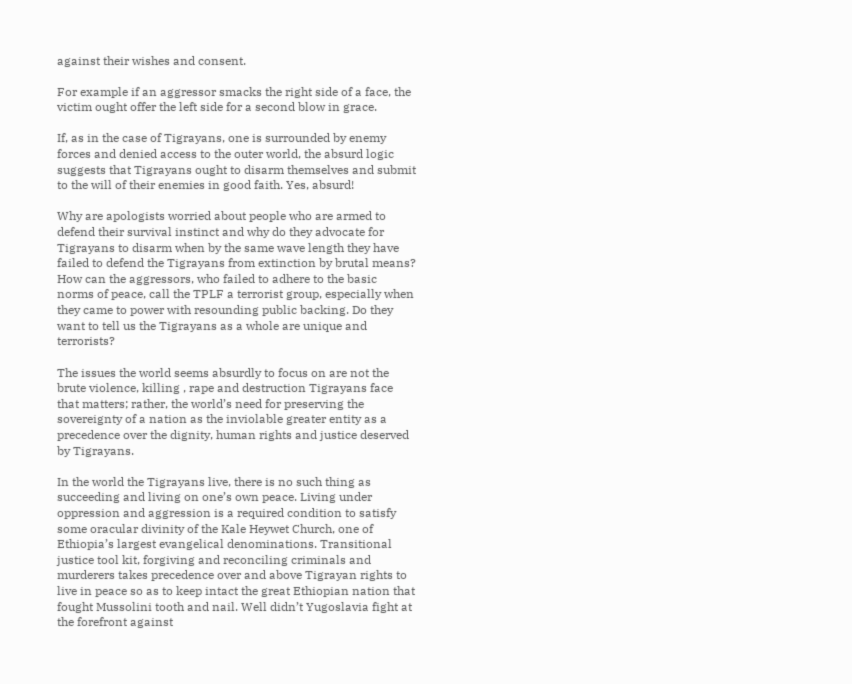against their wishes and consent.

For example if an aggressor smacks the right side of a face, the victim ought offer the left side for a second blow in grace.

If, as in the case of Tigrayans, one is surrounded by enemy forces and denied access to the outer world, the absurd logic suggests that Tigrayans ought to disarm themselves and submit to the will of their enemies in good faith. Yes, absurd!

Why are apologists worried about people who are armed to defend their survival instinct and why do they advocate for Tigrayans to disarm when by the same wave length they have failed to defend the Tigrayans from extinction by brutal means? How can the aggressors, who failed to adhere to the basic norms of peace, call the TPLF a terrorist group, especially when they came to power with resounding public backing. Do they want to tell us the Tigrayans as a whole are unique and terrorists?

The issues the world seems absurdly to focus on are not the brute violence, killing , rape and destruction Tigrayans face that matters; rather, the world’s need for preserving the sovereignty of a nation as the inviolable greater entity as a precedence over the dignity, human rights and justice deserved by Tigrayans.

In the world the Tigrayans live, there is no such thing as succeeding and living on one’s own peace. Living under oppression and aggression is a required condition to satisfy some oracular divinity of the Kale Heywet Church, one of Ethiopia’s largest evangelical denominations. Transitional justice tool kit, forgiving and reconciling criminals and murderers takes precedence over and above Tigrayan rights to live in peace so as to keep intact the great Ethiopian nation that fought Mussolini tooth and nail. Well didn’t Yugoslavia fight at the forefront against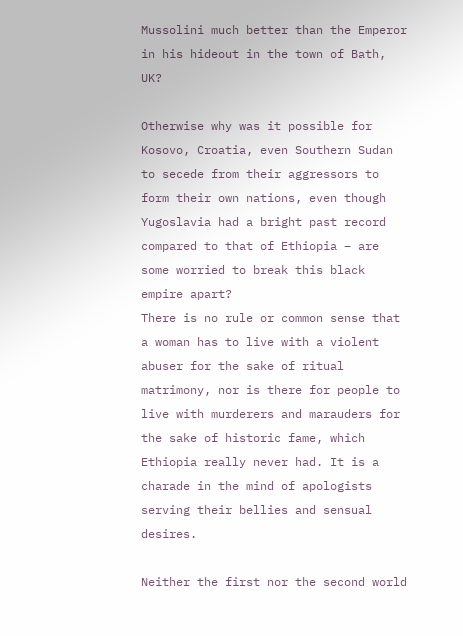Mussolini much better than the Emperor in his hideout in the town of Bath, UK?

Otherwise why was it possible for Kosovo, Croatia, even Southern Sudan to secede from their aggressors to form their own nations, even though Yugoslavia had a bright past record compared to that of Ethiopia – are some worried to break this black empire apart?
There is no rule or common sense that a woman has to live with a violent abuser for the sake of ritual matrimony, nor is there for people to live with murderers and marauders for the sake of historic fame, which Ethiopia really never had. It is a charade in the mind of apologists serving their bellies and sensual desires.

Neither the first nor the second world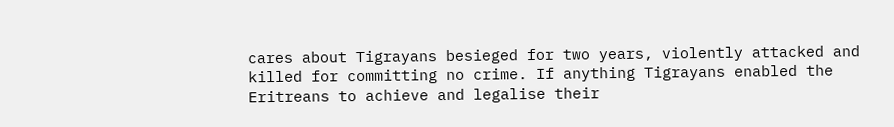cares about Tigrayans besieged for two years, violently attacked and killed for committing no crime. If anything Tigrayans enabled the Eritreans to achieve and legalise their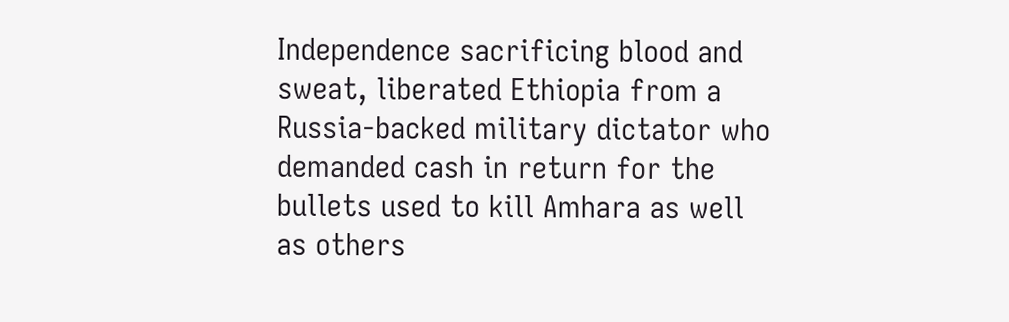Independence sacrificing blood and sweat, liberated Ethiopia from a Russia-backed military dictator who demanded cash in return for the bullets used to kill Amhara as well as others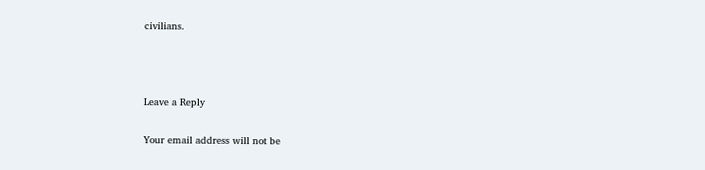civilians.



Leave a Reply

Your email address will not be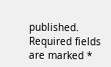published. Required fields are marked *